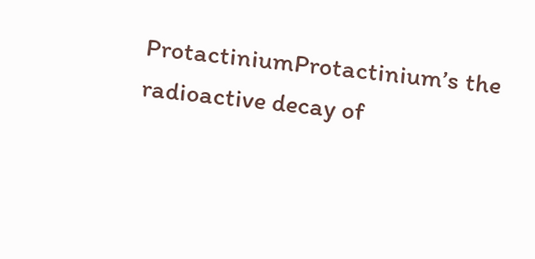ProtactiniumProtactinium’s the radioactive decay of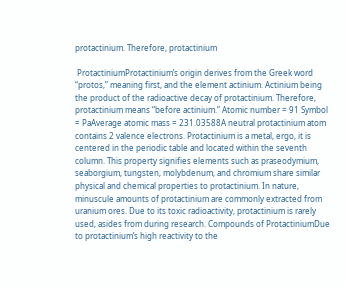protactinium. Therefore, protactinium

 ProtactiniumProtactinium’s origin derives from the Greek word “protos,” meaning first, and the element actinium. Actinium being the product of the radioactive decay of protactinium. Therefore, protactinium means “before actinium.” Atomic number = 91 Symbol = PaAverage atomic mass = 231.03588A neutral protactinium atom contains 2 valence electrons. Protactinium is a metal, ergo, it is centered in the periodic table and located within the seventh column. This property signifies elements such as praseodymium, seaborgium, tungsten, molybdenum, and chromium share similar physical and chemical properties to protactinium. In nature, minuscule amounts of protactinium are commonly extracted from uranium ores. Due to its toxic radioactivity, protactinium is rarely used, asides from during research. Compounds of ProtactiniumDue to protactinium’s high reactivity to the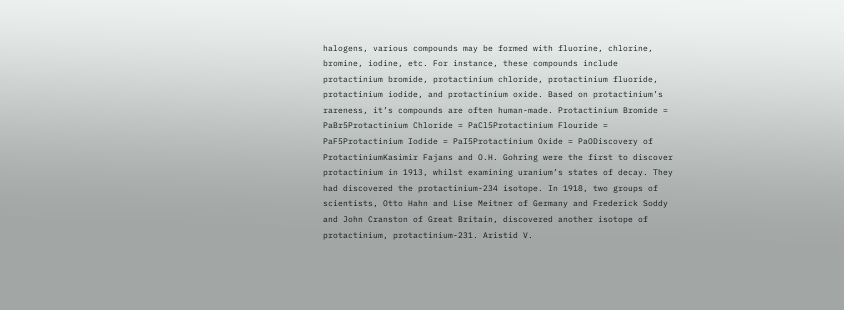halogens, various compounds may be formed with fluorine, chlorine, bromine, iodine, etc. For instance, these compounds include protactinium bromide, protactinium chloride, protactinium fluoride, protactinium iodide, and protactinium oxide. Based on protactinium’s rareness, it’s compounds are often human-made. Protactinium Bromide = PaBr5Protactinium Chloride = PaCl5Protactinium Flouride = PaF5Protactinium Iodide = PaI5Protactinium Oxide = PaODiscovery of ProtactiniumKasimir Fajans and O.H. Gohring were the first to discover protactinium in 1913, whilst examining uranium’s states of decay. They had discovered the protactinium-234 isotope. In 1918, two groups of scientists, Otto Hahn and Lise Meitner of Germany and Frederick Soddy and John Cranston of Great Britain, discovered another isotope of protactinium, protactinium-231. Aristid V.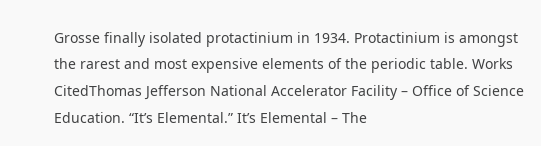Grosse finally isolated protactinium in 1934. Protactinium is amongst the rarest and most expensive elements of the periodic table. Works CitedThomas Jefferson National Accelerator Facility – Office of Science Education. “It’s Elemental.” It’s Elemental – The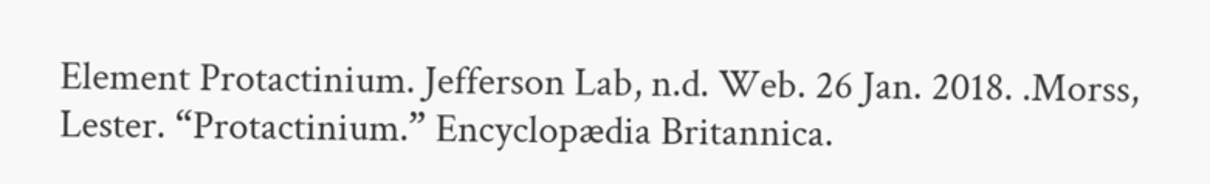Element Protactinium. Jefferson Lab, n.d. Web. 26 Jan. 2018. .Morss, Lester. “Protactinium.” Encyclopædia Britannica.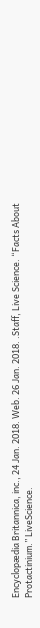Encyclopædia Britannica, inc., 24 Jan. 2018. Web. 26 Jan. 2018. .Staff, Live Science. “Facts About Protactinium.” LiveScience.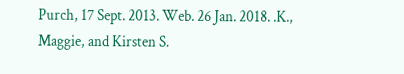Purch, 17 Sept. 2013. Web. 26 Jan. 2018. .K., Maggie, and Kirsten S.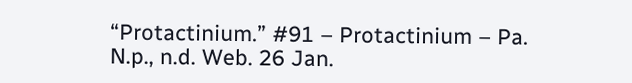“Protactinium.” #91 – Protactinium – Pa. N.p., n.d. Web. 26 Jan.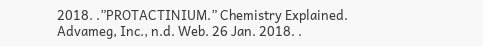2018. .”PROTACTINIUM.” Chemistry Explained. Advameg, Inc., n.d. Web. 26 Jan. 2018. .